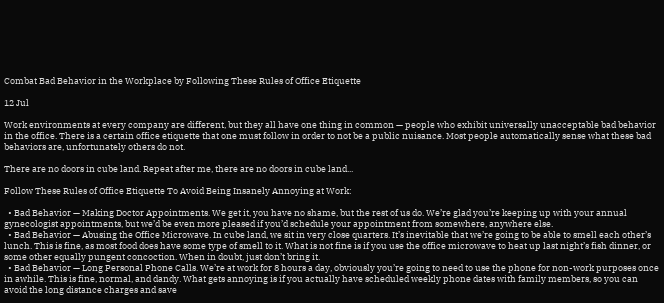Combat Bad Behavior in the Workplace by Following These Rules of Office Etiquette

12 Jul

Work environments at every company are different, but they all have one thing in common — people who exhibit universally unacceptable bad behavior in the office. There is a certain office etiquette that one must follow in order to not be a public nuisance. Most people automatically sense what these bad behaviors are, unfortunately others do not.

There are no doors in cube land. Repeat after me, there are no doors in cube land...

Follow These Rules of Office Etiquette To Avoid Being Insanely Annoying at Work:

  • Bad Behavior — Making Doctor Appointments. We get it, you have no shame, but the rest of us do. We’re glad you’re keeping up with your annual gynecologist appointments, but we’d be even more pleased if you’d schedule your appointment from somewhere, anywhere else.
  • Bad Behavior — Abusing the Office Microwave. In cube land, we sit in very close quarters. It’s inevitable that we’re going to be able to smell each other’s lunch. This is fine, as most food does have some type of smell to it. What is not fine is if you use the office microwave to heat up last night’s fish dinner, or some other equally pungent concoction. When in doubt, just don’t bring it.
  • Bad Behavior — Long Personal Phone Calls. We’re at work for 8 hours a day, obviously you’re going to need to use the phone for non-work purposes once in awhile. This is fine, normal, and dandy. What gets annoying is if you actually have scheduled weekly phone dates with family members, so you can avoid the long distance charges and save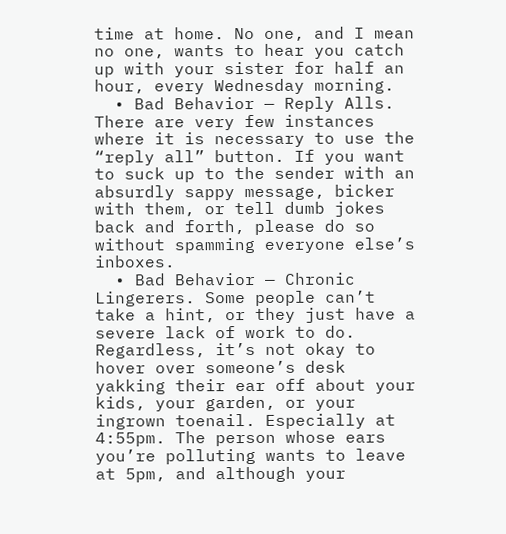time at home. No one, and I mean no one, wants to hear you catch up with your sister for half an hour, every Wednesday morning.
  • Bad Behavior — Reply Alls. There are very few instances where it is necessary to use the “reply all” button. If you want to suck up to the sender with an absurdly sappy message, bicker with them, or tell dumb jokes back and forth, please do so without spamming everyone else’s inboxes.
  • Bad Behavior — Chronic Lingerers. Some people can’t take a hint, or they just have a severe lack of work to do. Regardless, it’s not okay to hover over someone’s desk yakking their ear off about your kids, your garden, or your ingrown toenail. Especially at 4:55pm. The person whose ears you’re polluting wants to leave at 5pm, and although your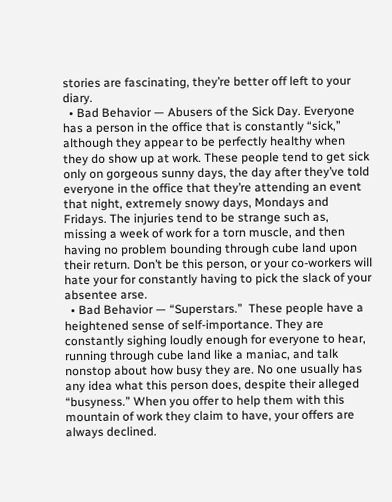stories are fascinating, they’re better off left to your diary.
  • Bad Behavior — Abusers of the Sick Day. Everyone has a person in the office that is constantly “sick,” although they appear to be perfectly healthy when they do show up at work. These people tend to get sick only on gorgeous sunny days, the day after they’ve told everyone in the office that they’re attending an event that night, extremely snowy days, Mondays and Fridays. The injuries tend to be strange such as, missing a week of work for a torn muscle, and then having no problem bounding through cube land upon their return. Don’t be this person, or your co-workers will hate your for constantly having to pick the slack of your absentee arse.
  • Bad Behavior — “Superstars.”  These people have a heightened sense of self-importance. They are constantly sighing loudly enough for everyone to hear, running through cube land like a maniac, and talk nonstop about how busy they are. No one usually has any idea what this person does, despite their alleged “busyness.” When you offer to help them with this mountain of work they claim to have, your offers are always declined.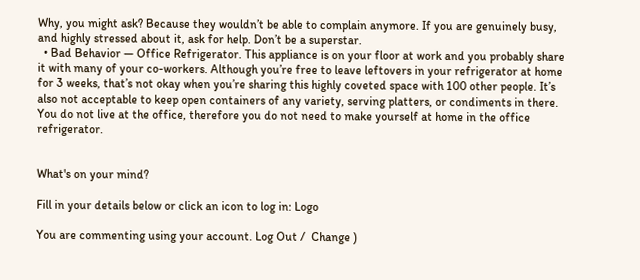Why, you might ask? Because they wouldn’t be able to complain anymore. If you are genuinely busy, and highly stressed about it, ask for help. Don’t be a superstar.
  • Bad Behavior — Office Refrigerator. This appliance is on your floor at work and you probably share it with many of your co-workers. Although you’re free to leave leftovers in your refrigerator at home for 3 weeks, that’s not okay when you’re sharing this highly coveted space with 100 other people. It’s also not acceptable to keep open containers of any variety, serving platters, or condiments in there. You do not live at the office, therefore you do not need to make yourself at home in the office refrigerator.


What's on your mind?

Fill in your details below or click an icon to log in: Logo

You are commenting using your account. Log Out /  Change )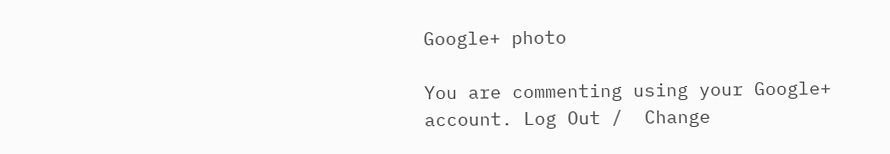Google+ photo

You are commenting using your Google+ account. Log Out /  Change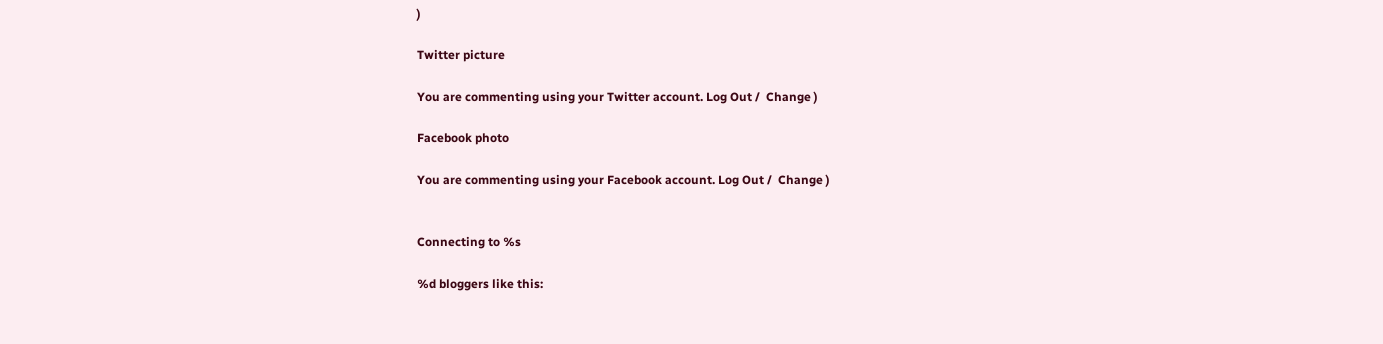)

Twitter picture

You are commenting using your Twitter account. Log Out /  Change )

Facebook photo

You are commenting using your Facebook account. Log Out /  Change )


Connecting to %s

%d bloggers like this: